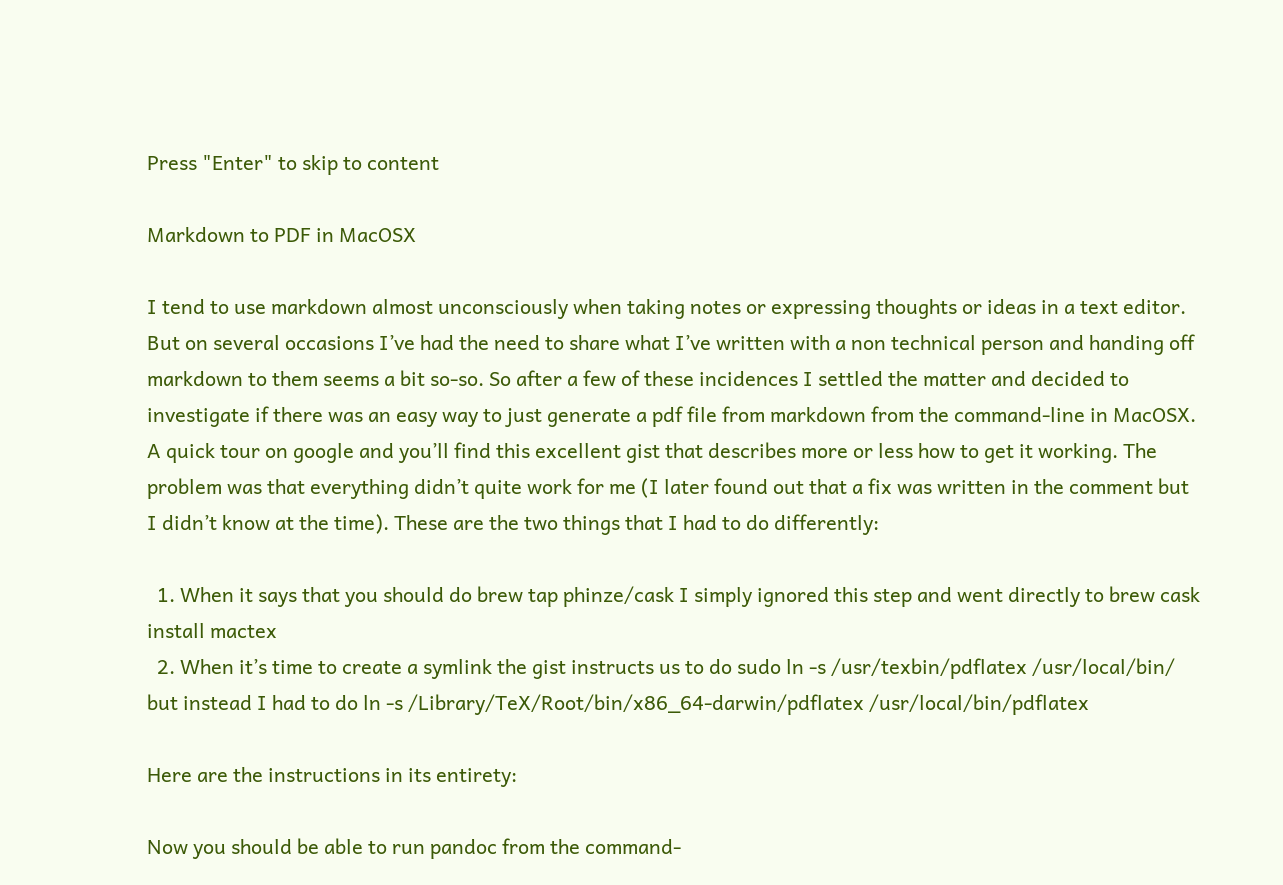Press "Enter" to skip to content

Markdown to PDF in MacOSX

I tend to use markdown almost unconsciously when taking notes or expressing thoughts or ideas in a text editor. But on several occasions I’ve had the need to share what I’ve written with a non technical person and handing off markdown to them seems a bit so-so. So after a few of these incidences I settled the matter and decided to investigate if there was an easy way to just generate a pdf file from markdown from the command-line in MacOSX. A quick tour on google and you’ll find this excellent gist that describes more or less how to get it working. The problem was that everything didn’t quite work for me (I later found out that a fix was written in the comment but I didn’t know at the time). These are the two things that I had to do differently:

  1. When it says that you should do brew tap phinze/cask I simply ignored this step and went directly to brew cask install mactex
  2. When it’s time to create a symlink the gist instructs us to do sudo ln -s /usr/texbin/pdflatex /usr/local/bin/ but instead I had to do ln -s /Library/TeX/Root/bin/x86_64-darwin/pdflatex /usr/local/bin/pdflatex

Here are the instructions in its entirety:

Now you should be able to run pandoc from the command-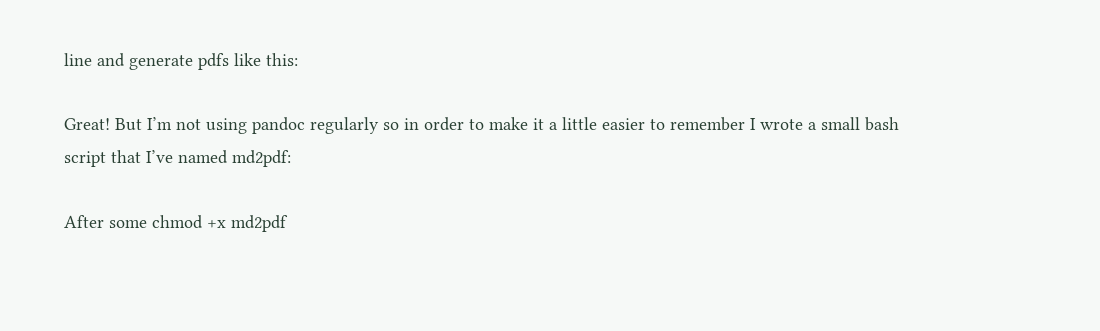line and generate pdfs like this:

Great! But I’m not using pandoc regularly so in order to make it a little easier to remember I wrote a small bash script that I’ve named md2pdf:

After some chmod +x md2pdf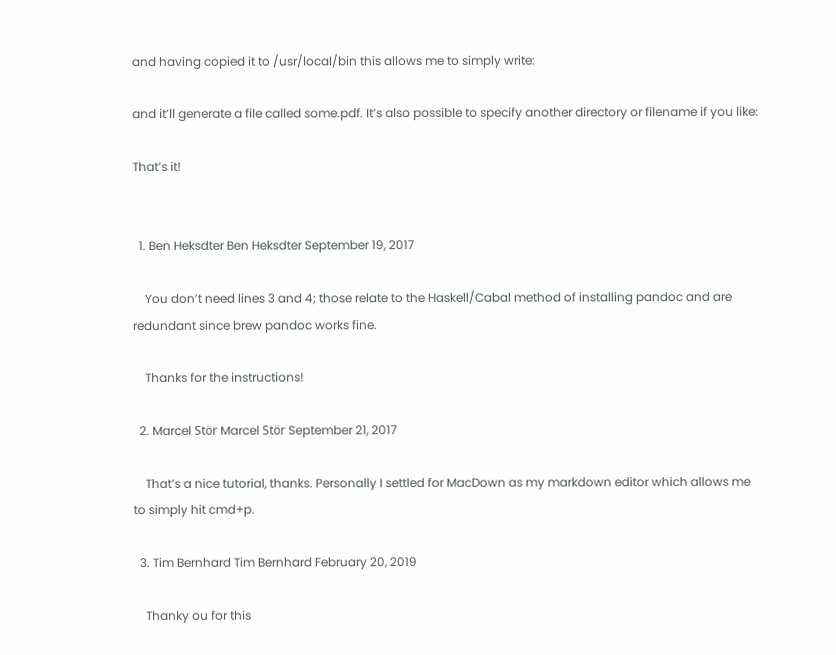and having copied it to /usr/local/bin this allows me to simply write:

and it’ll generate a file called some.pdf. It’s also possible to specify another directory or filename if you like:

That’s it!


  1. Ben Heksdter Ben Heksdter September 19, 2017

    You don’t need lines 3 and 4; those relate to the Haskell/Cabal method of installing pandoc and are redundant since brew pandoc works fine.

    Thanks for the instructions!

  2. Marcel Stör Marcel Stör September 21, 2017

    That’s a nice tutorial, thanks. Personally I settled for MacDown as my markdown editor which allows me to simply hit cmd+p.

  3. Tim Bernhard Tim Bernhard February 20, 2019

    Thanky ou for this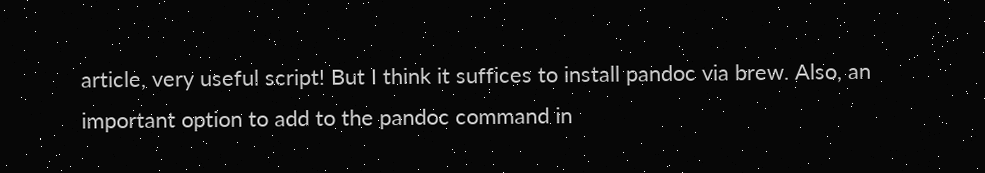article, very useful script! But I think it suffices to install pandoc via brew. Also, an important option to add to the pandoc command in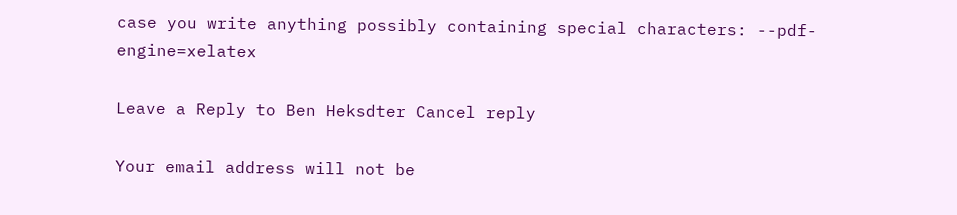case you write anything possibly containing special characters: --pdf-engine=xelatex

Leave a Reply to Ben Heksdter Cancel reply

Your email address will not be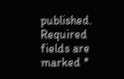published. Required fields are marked *